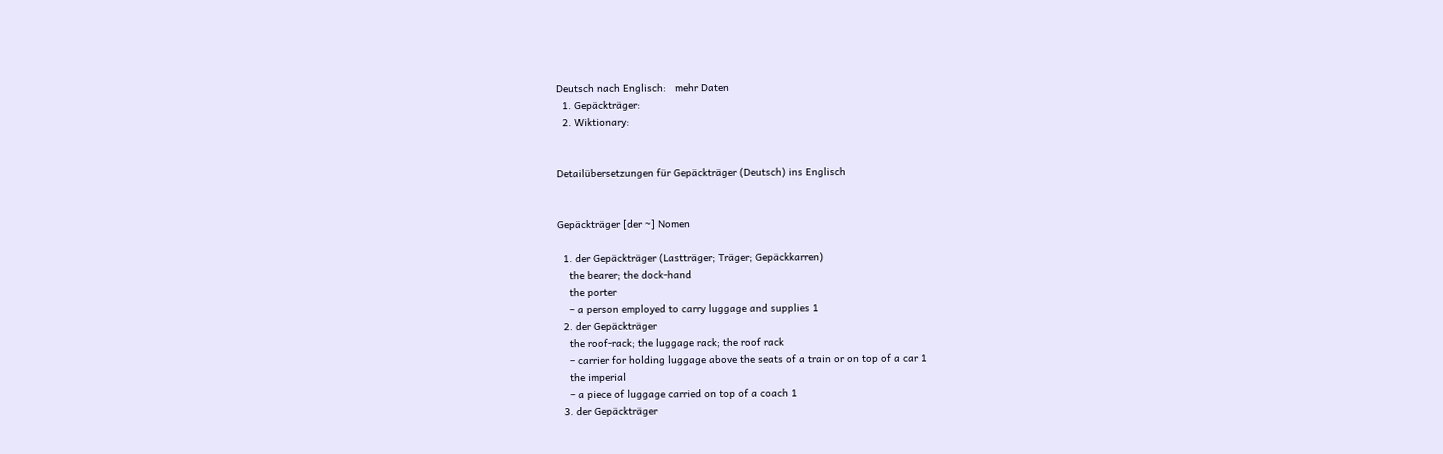Deutsch nach Englisch:   mehr Daten
  1. Gepäckträger:
  2. Wiktionary:


Detailübersetzungen für Gepäckträger (Deutsch) ins Englisch


Gepäckträger [der ~] Nomen

  1. der Gepäckträger (Lastträger; Träger; Gepäckkarren)
    the bearer; the dock-hand
    the porter
    – a person employed to carry luggage and supplies 1
  2. der Gepäckträger
    the roof-rack; the luggage rack; the roof rack
    – carrier for holding luggage above the seats of a train or on top of a car 1
    the imperial
    – a piece of luggage carried on top of a coach 1
  3. der Gepäckträger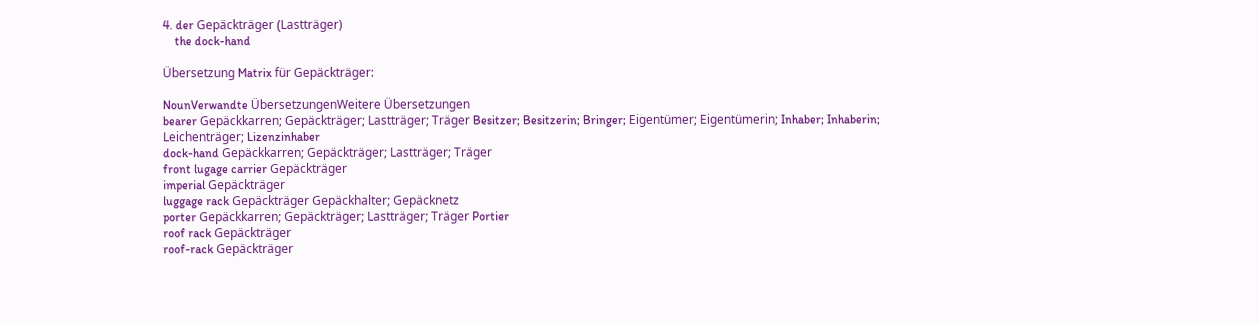4. der Gepäckträger (Lastträger)
    the dock-hand

Übersetzung Matrix für Gepäckträger:

NounVerwandte ÜbersetzungenWeitere Übersetzungen
bearer Gepäckkarren; Gepäckträger; Lastträger; Träger Besitzer; Besitzerin; Bringer; Eigentümer; Eigentümerin; Inhaber; Inhaberin; Leichenträger; Lizenzinhaber
dock-hand Gepäckkarren; Gepäckträger; Lastträger; Träger
front lugage carrier Gepäckträger
imperial Gepäckträger
luggage rack Gepäckträger Gepäckhalter; Gepäcknetz
porter Gepäckkarren; Gepäckträger; Lastträger; Träger Portier
roof rack Gepäckträger
roof-rack Gepäckträger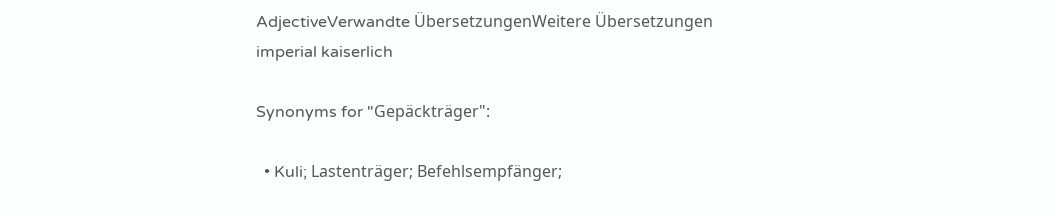AdjectiveVerwandte ÜbersetzungenWeitere Übersetzungen
imperial kaiserlich

Synonyms for "Gepäckträger":

  • Kuli; Lastenträger; Befehlsempfänger;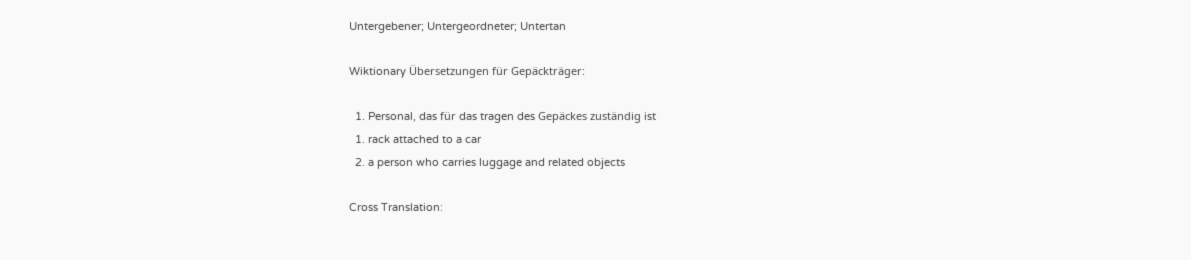Untergebener; Untergeordneter; Untertan

Wiktionary Übersetzungen für Gepäckträger:

  1. Personal, das für das tragen des Gepäckes zuständig ist
  1. rack attached to a car
  2. a person who carries luggage and related objects

Cross Translation: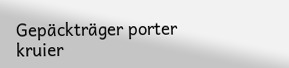Gepäckträger porter kruier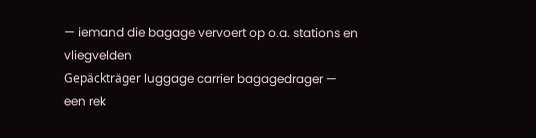— iemand die bagage vervoert op o.a. stations en vliegvelden
Gepäckträger luggage carrier bagagedrager — een rek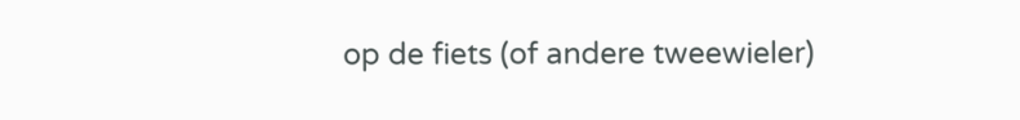op de fiets (of andere tweewieler)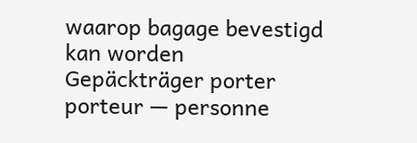waarop bagage bevestigd kan worden
Gepäckträger porter porteur — personne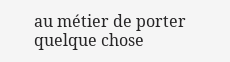au métier de porter quelque chose